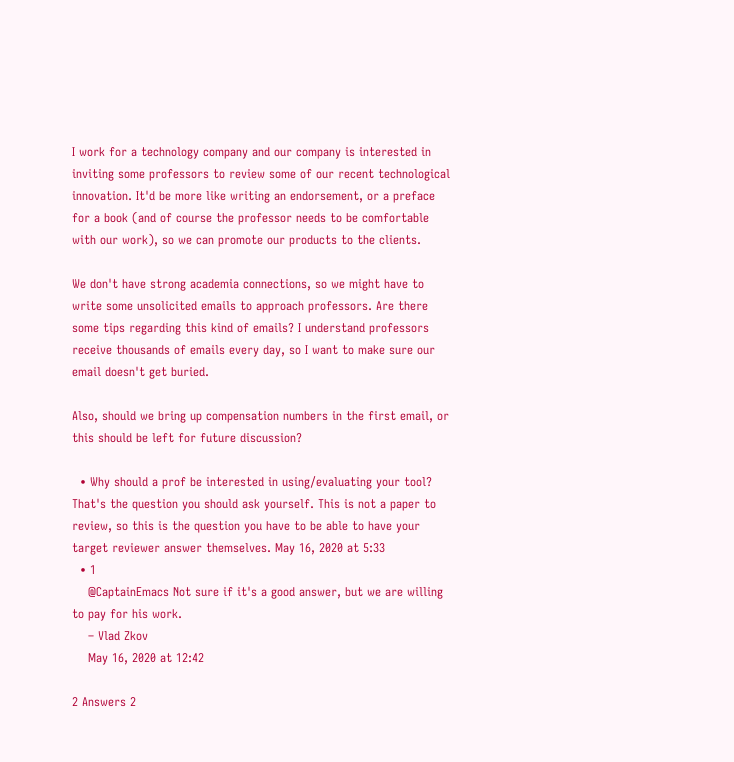I work for a technology company and our company is interested in inviting some professors to review some of our recent technological innovation. It'd be more like writing an endorsement, or a preface for a book (and of course the professor needs to be comfortable with our work), so we can promote our products to the clients.

We don't have strong academia connections, so we might have to write some unsolicited emails to approach professors. Are there some tips regarding this kind of emails? I understand professors receive thousands of emails every day, so I want to make sure our email doesn't get buried.

Also, should we bring up compensation numbers in the first email, or this should be left for future discussion?

  • Why should a prof be interested in using/evaluating your tool? That's the question you should ask yourself. This is not a paper to review, so this is the question you have to be able to have your target reviewer answer themselves. May 16, 2020 at 5:33
  • 1
    @CaptainEmacs Not sure if it's a good answer, but we are willing to pay for his work.
    – Vlad Zkov
    May 16, 2020 at 12:42

2 Answers 2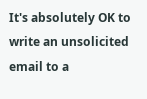It's absolutely OK to write an unsolicited email to a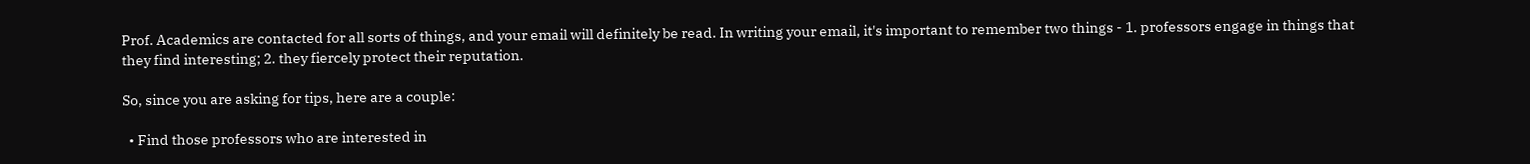Prof. Academics are contacted for all sorts of things, and your email will definitely be read. In writing your email, it's important to remember two things - 1. professors engage in things that they find interesting; 2. they fiercely protect their reputation.

So, since you are asking for tips, here are a couple:

  • Find those professors who are interested in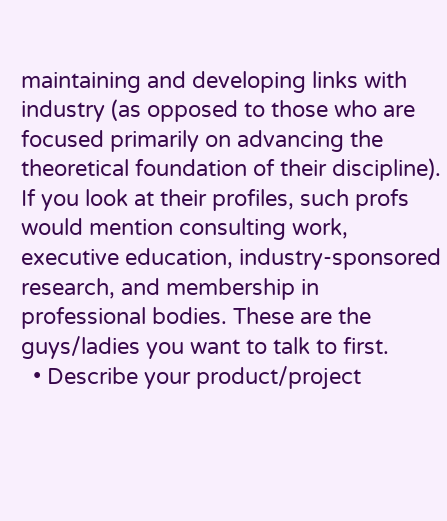maintaining and developing links with industry (as opposed to those who are focused primarily on advancing the theoretical foundation of their discipline). If you look at their profiles, such profs would mention consulting work, executive education, industry-sponsored research, and membership in professional bodies. These are the guys/ladies you want to talk to first.
  • Describe your product/project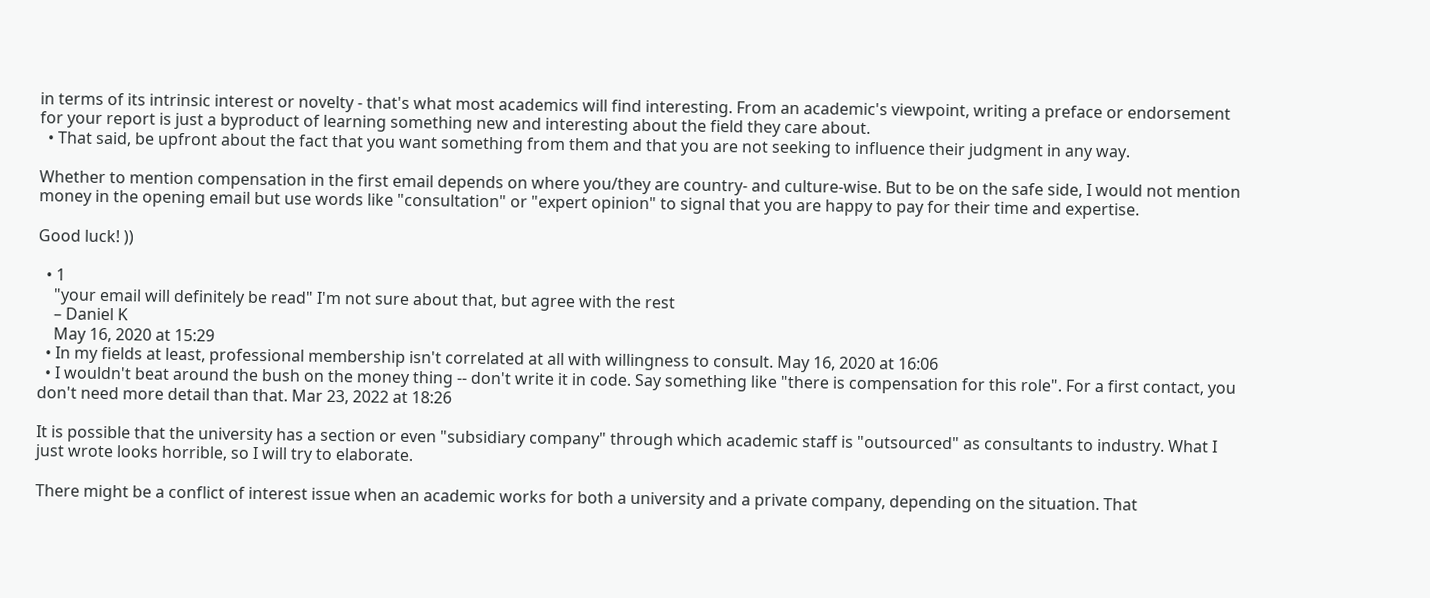in terms of its intrinsic interest or novelty - that's what most academics will find interesting. From an academic's viewpoint, writing a preface or endorsement for your report is just a byproduct of learning something new and interesting about the field they care about.
  • That said, be upfront about the fact that you want something from them and that you are not seeking to influence their judgment in any way.

Whether to mention compensation in the first email depends on where you/they are country- and culture-wise. But to be on the safe side, I would not mention money in the opening email but use words like "consultation" or "expert opinion" to signal that you are happy to pay for their time and expertise.

Good luck! ))

  • 1
    "your email will definitely be read" I'm not sure about that, but agree with the rest
    – Daniel K
    May 16, 2020 at 15:29
  • In my fields at least, professional membership isn't correlated at all with willingness to consult. May 16, 2020 at 16:06
  • I wouldn't beat around the bush on the money thing -- don't write it in code. Say something like "there is compensation for this role". For a first contact, you don't need more detail than that. Mar 23, 2022 at 18:26

It is possible that the university has a section or even "subsidiary company" through which academic staff is "outsourced" as consultants to industry. What I just wrote looks horrible, so I will try to elaborate.

There might be a conflict of interest issue when an academic works for both a university and a private company, depending on the situation. That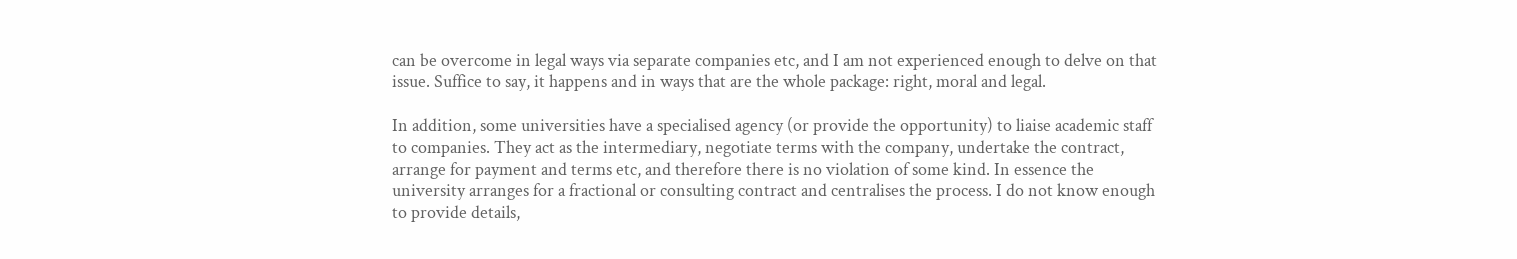can be overcome in legal ways via separate companies etc, and I am not experienced enough to delve on that issue. Suffice to say, it happens and in ways that are the whole package: right, moral and legal.

In addition, some universities have a specialised agency (or provide the opportunity) to liaise academic staff to companies. They act as the intermediary, negotiate terms with the company, undertake the contract, arrange for payment and terms etc, and therefore there is no violation of some kind. In essence the university arranges for a fractional or consulting contract and centralises the process. I do not know enough to provide details,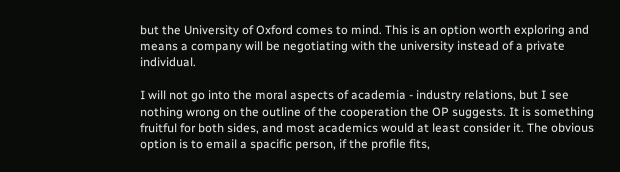but the University of Oxford comes to mind. This is an option worth exploring and means a company will be negotiating with the university instead of a private individual.

I will not go into the moral aspects of academia - industry relations, but I see nothing wrong on the outline of the cooperation the OP suggests. It is something fruitful for both sides, and most academics would at least consider it. The obvious option is to email a spacific person, if the profile fits,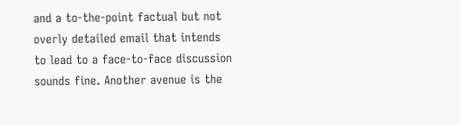and a to-the-point factual but not overly detailed email that intends to lead to a face-to-face discussion sounds fine. Another avenue is the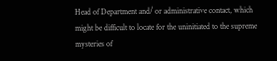Head of Department and/ or administrative contact, which might be difficult to locate for the uninitiated to the supreme mysteries of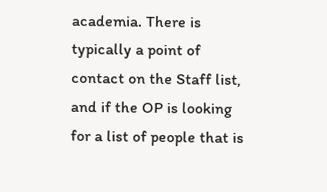academia. There is typically a point of contact on the Staff list, and if the OP is looking for a list of people that is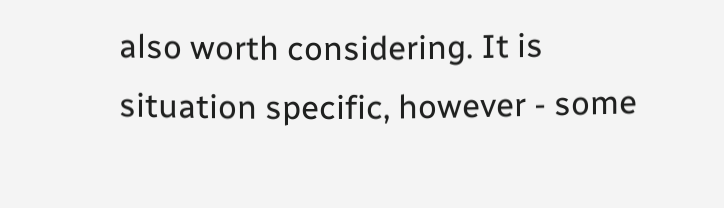also worth considering. It is situation specific, however - some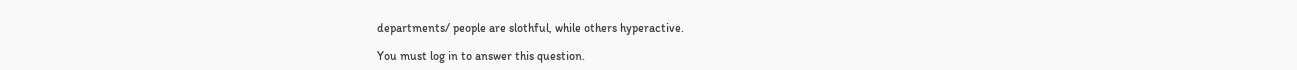departments/ people are slothful, while others hyperactive.

You must log in to answer this question.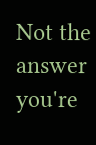Not the answer you're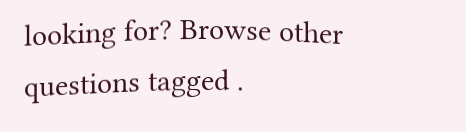looking for? Browse other questions tagged .